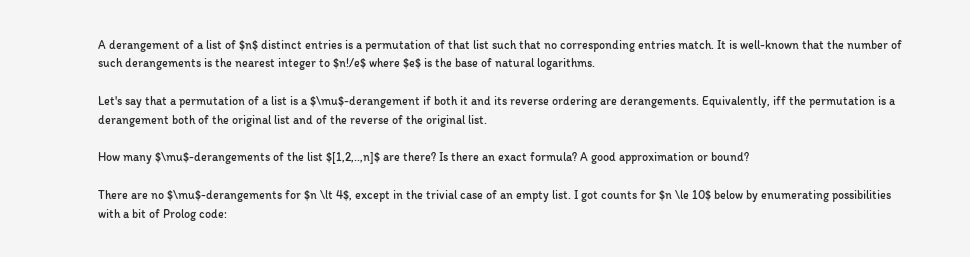A derangement of a list of $n$ distinct entries is a permutation of that list such that no corresponding entries match. It is well-known that the number of such derangements is the nearest integer to $n!/e$ where $e$ is the base of natural logarithms.

Let's say that a permutation of a list is a $\mu$-derangement if both it and its reverse ordering are derangements. Equivalently, iff the permutation is a derangement both of the original list and of the reverse of the original list.

How many $\mu$-derangements of the list $[1,2,..,n]$ are there? Is there an exact formula? A good approximation or bound?

There are no $\mu$-derangements for $n \lt 4$, except in the trivial case of an empty list. I got counts for $n \le 10$ below by enumerating possibilities with a bit of Prolog code: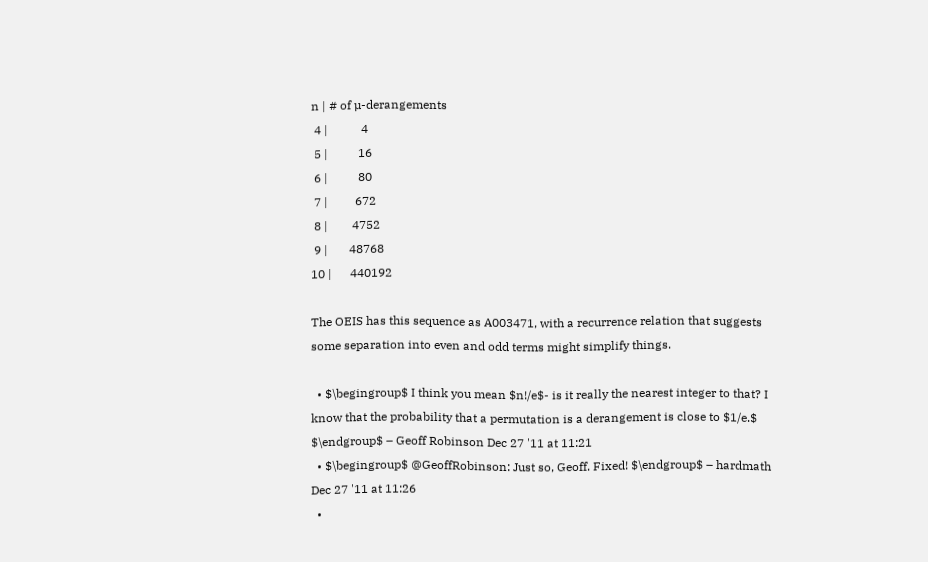n | # of µ-derangements
 4 |           4
 5 |          16
 6 |          80
 7 |         672
 8 |        4752
 9 |       48768
10 |      440192

The OEIS has this sequence as A003471, with a recurrence relation that suggests some separation into even and odd terms might simplify things.

  • $\begingroup$ I think you mean $n!/e$- is it really the nearest integer to that? I know that the probability that a permutation is a derangement is close to $1/e.$ $\endgroup$ – Geoff Robinson Dec 27 '11 at 11:21
  • $\begingroup$ @GeoffRobinson: Just so, Geoff. Fixed! $\endgroup$ – hardmath Dec 27 '11 at 11:26
  •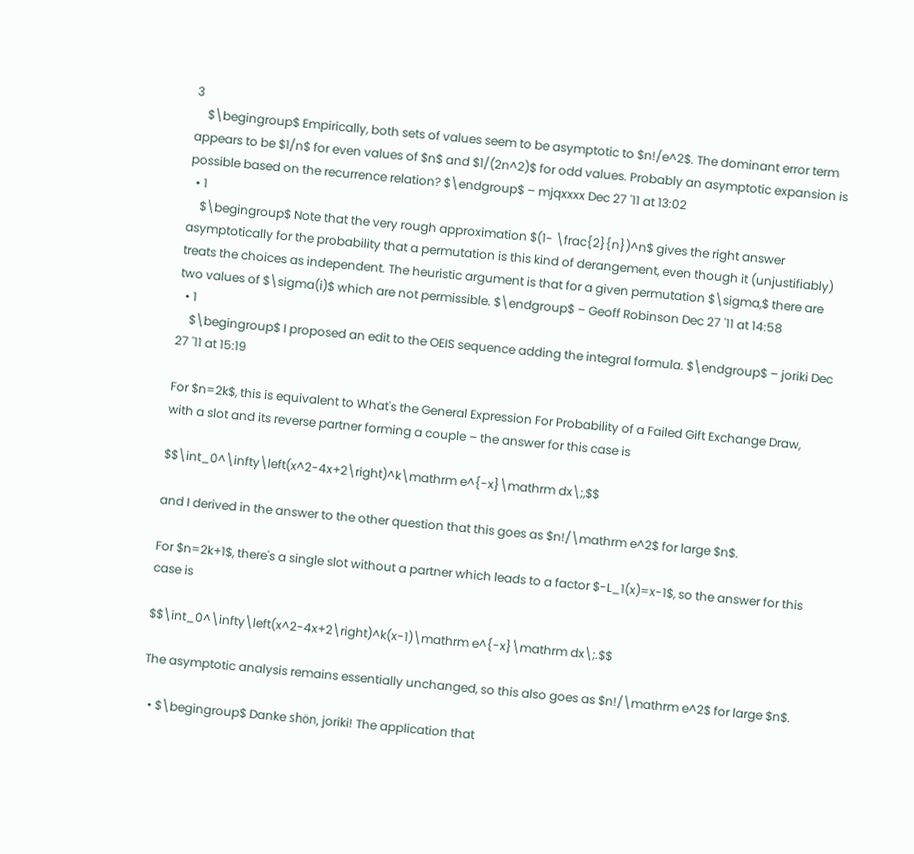3
    $\begingroup$ Empirically, both sets of values seem to be asymptotic to $n!/e^2$. The dominant error term appears to be $1/n$ for even values of $n$ and $1/(2n^2)$ for odd values. Probably an asymptotic expansion is possible based on the recurrence relation? $\endgroup$ – mjqxxxx Dec 27 '11 at 13:02
  • 1
    $\begingroup$ Note that the very rough approximation $(1- \frac{2}{n})^n$ gives the right answer asymptotically for the probability that a permutation is this kind of derangement, even though it (unjustifiably) treats the choices as independent. The heuristic argument is that for a given permutation $\sigma,$ there are two values of $\sigma(i)$ which are not permissible. $\endgroup$ – Geoff Robinson Dec 27 '11 at 14:58
  • 1
    $\begingroup$ I proposed an edit to the OEIS sequence adding the integral formula. $\endgroup$ – joriki Dec 27 '11 at 15:19

For $n=2k$, this is equivalent to What's the General Expression For Probability of a Failed Gift Exchange Draw, with a slot and its reverse partner forming a couple – the answer for this case is

$$\int_0^\infty\left(x^2-4x+2\right)^k\mathrm e^{-x}\mathrm dx\;,$$

and I derived in the answer to the other question that this goes as $n!/\mathrm e^2$ for large $n$.

For $n=2k+1$, there's a single slot without a partner which leads to a factor $-L_1(x)=x-1$, so the answer for this case is

$$\int_0^\infty\left(x^2-4x+2\right)^k(x-1)\mathrm e^{-x}\mathrm dx\;.$$

The asymptotic analysis remains essentially unchanged, so this also goes as $n!/\mathrm e^2$ for large $n$.

  • $\begingroup$ Danke shön, joriki! The application that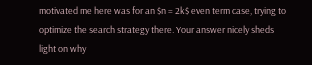motivated me here was for an $n = 2k$ even term case, trying to optimize the search strategy there. Your answer nicely sheds light on why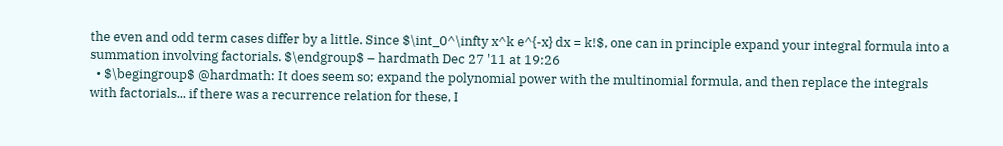the even and odd term cases differ by a little. Since $\int_0^\infty x^k e^{-x} dx = k!$, one can in principle expand your integral formula into a summation involving factorials. $\endgroup$ – hardmath Dec 27 '11 at 19:26
  • $\begingroup$ @hardmath: It does seem so; expand the polynomial power with the multinomial formula, and then replace the integrals with factorials... if there was a recurrence relation for these, I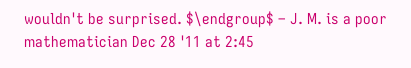wouldn't be surprised. $\endgroup$ – J. M. is a poor mathematician Dec 28 '11 at 2:45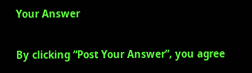Your Answer

By clicking “Post Your Answer”, you agree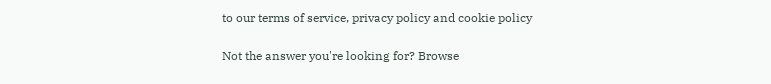to our terms of service, privacy policy and cookie policy

Not the answer you're looking for? Browse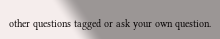other questions tagged or ask your own question.